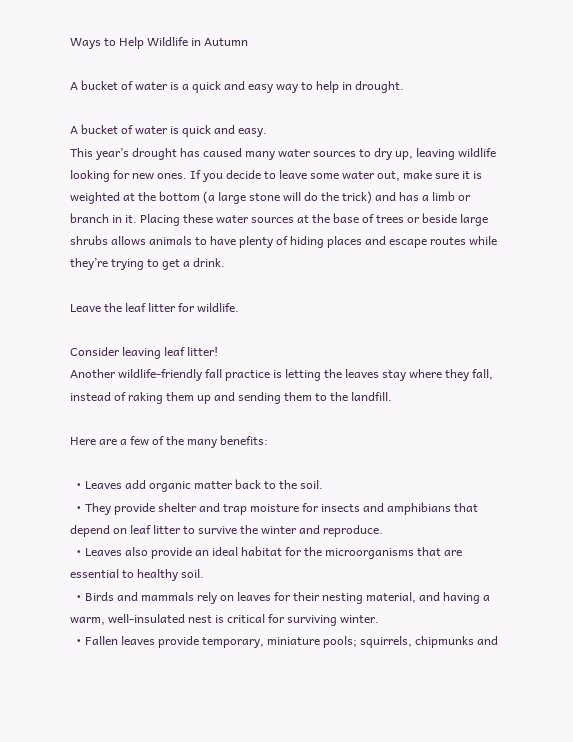Ways to Help Wildlife in Autumn

A bucket of water is a quick and easy way to help in drought.

A bucket of water is quick and easy.
This year’s drought has caused many water sources to dry up, leaving wildlife looking for new ones. If you decide to leave some water out, make sure it is weighted at the bottom (a large stone will do the trick) and has a limb or branch in it. Placing these water sources at the base of trees or beside large shrubs allows animals to have plenty of hiding places and escape routes while they’re trying to get a drink.

Leave the leaf litter for wildlife.

Consider leaving leaf litter!
Another wildlife-friendly fall practice is letting the leaves stay where they fall, instead of raking them up and sending them to the landfill.

Here are a few of the many benefits:

  • Leaves add organic matter back to the soil.
  • They provide shelter and trap moisture for insects and amphibians that depend on leaf litter to survive the winter and reproduce.
  • Leaves also provide an ideal habitat for the microorganisms that are essential to healthy soil.
  • Birds and mammals rely on leaves for their nesting material, and having a warm, well-insulated nest is critical for surviving winter.
  • Fallen leaves provide temporary, miniature pools; squirrels, chipmunks and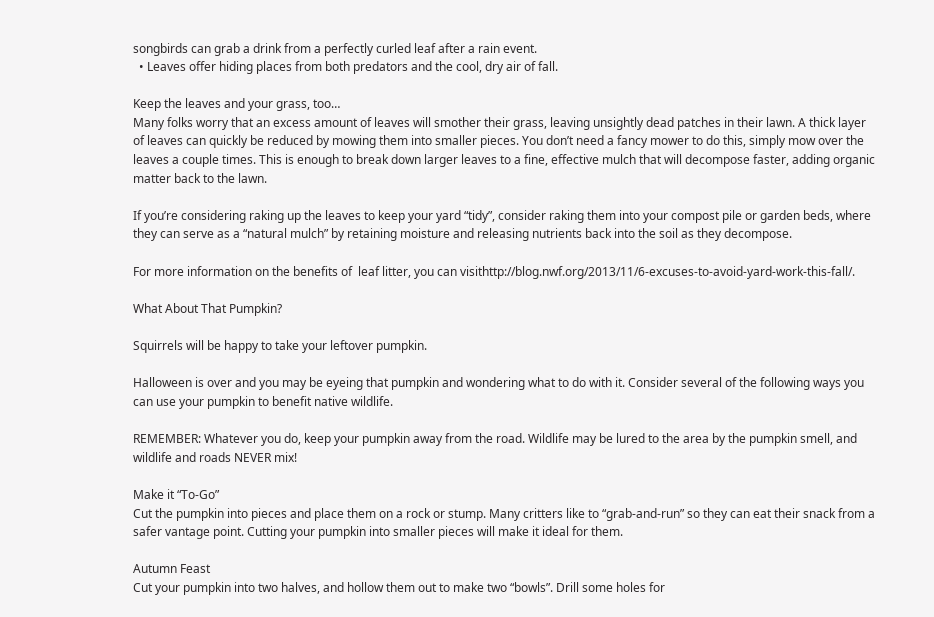songbirds can grab a drink from a perfectly curled leaf after a rain event.
  • Leaves offer hiding places from both predators and the cool, dry air of fall.

Keep the leaves and your grass, too…
Many folks worry that an excess amount of leaves will smother their grass, leaving unsightly dead patches in their lawn. A thick layer of leaves can quickly be reduced by mowing them into smaller pieces. You don’t need a fancy mower to do this, simply mow over the leaves a couple times. This is enough to break down larger leaves to a fine, effective mulch that will decompose faster, adding organic matter back to the lawn.

If you’re considering raking up the leaves to keep your yard “tidy”, consider raking them into your compost pile or garden beds, where they can serve as a “natural mulch” by retaining moisture and releasing nutrients back into the soil as they decompose.

For more information on the benefits of  leaf litter, you can visithttp://blog.nwf.org/2013/11/6-excuses-to-avoid-yard-work-this-fall/.

What About That Pumpkin?

Squirrels will be happy to take your leftover pumpkin.

Halloween is over and you may be eyeing that pumpkin and wondering what to do with it. Consider several of the following ways you can use your pumpkin to benefit native wildlife.

REMEMBER: Whatever you do, keep your pumpkin away from the road. Wildlife may be lured to the area by the pumpkin smell, and wildlife and roads NEVER mix!

Make it “To-Go”
Cut the pumpkin into pieces and place them on a rock or stump. Many critters like to “grab-and-run” so they can eat their snack from a safer vantage point. Cutting your pumpkin into smaller pieces will make it ideal for them.

Autumn Feast
Cut your pumpkin into two halves, and hollow them out to make two “bowls”. Drill some holes for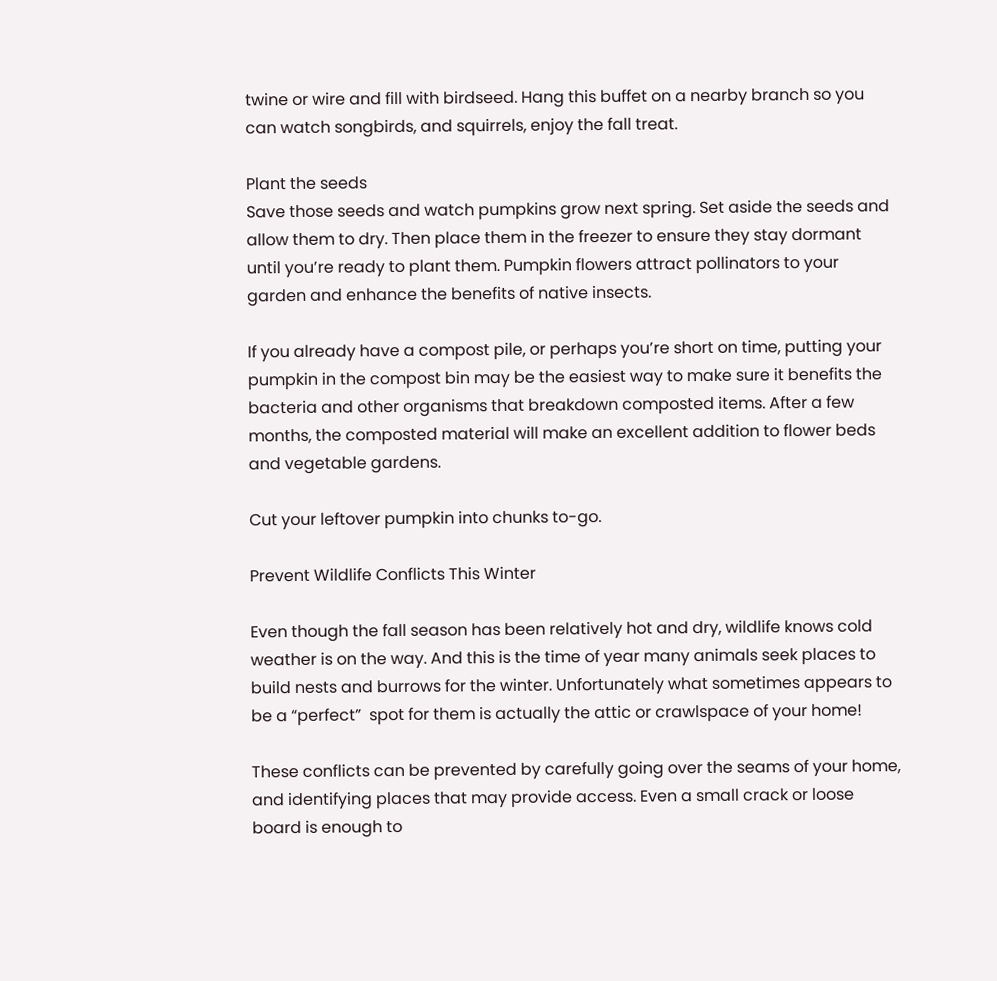twine or wire and fill with birdseed. Hang this buffet on a nearby branch so you can watch songbirds, and squirrels, enjoy the fall treat.

Plant the seeds
Save those seeds and watch pumpkins grow next spring. Set aside the seeds and allow them to dry. Then place them in the freezer to ensure they stay dormant until you’re ready to plant them. Pumpkin flowers attract pollinators to your garden and enhance the benefits of native insects.

If you already have a compost pile, or perhaps you’re short on time, putting your pumpkin in the compost bin may be the easiest way to make sure it benefits the bacteria and other organisms that breakdown composted items. After a few months, the composted material will make an excellent addition to flower beds and vegetable gardens.

Cut your leftover pumpkin into chunks to-go.

Prevent Wildlife Conflicts This Winter

Even though the fall season has been relatively hot and dry, wildlife knows cold weather is on the way. And this is the time of year many animals seek places to build nests and burrows for the winter. Unfortunately what sometimes appears to be a “perfect”  spot for them is actually the attic or crawlspace of your home!

These conflicts can be prevented by carefully going over the seams of your home, and identifying places that may provide access. Even a small crack or loose board is enough to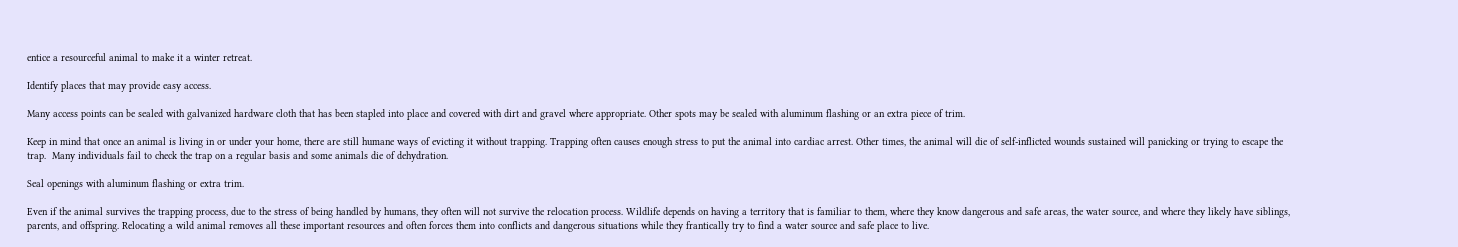entice a resourceful animal to make it a winter retreat.

Identify places that may provide easy access.

Many access points can be sealed with galvanized hardware cloth that has been stapled into place and covered with dirt and gravel where appropriate. Other spots may be sealed with aluminum flashing or an extra piece of trim.

Keep in mind that once an animal is living in or under your home, there are still humane ways of evicting it without trapping. Trapping often causes enough stress to put the animal into cardiac arrest. Other times, the animal will die of self-inflicted wounds sustained will panicking or trying to escape the trap.  Many individuals fail to check the trap on a regular basis and some animals die of dehydration.

Seal openings with aluminum flashing or extra trim.

Even if the animal survives the trapping process, due to the stress of being handled by humans, they often will not survive the relocation process. Wildlife depends on having a territory that is familiar to them, where they know dangerous and safe areas, the water source, and where they likely have siblings, parents, and offspring. Relocating a wild animal removes all these important resources and often forces them into conflicts and dangerous situations while they frantically try to find a water source and safe place to live.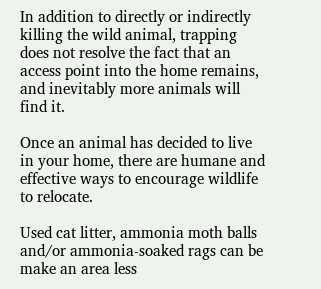In addition to directly or indirectly killing the wild animal, trapping does not resolve the fact that an access point into the home remains, and inevitably more animals will find it.

Once an animal has decided to live in your home, there are humane and effective ways to encourage wildlife to relocate.

Used cat litter, ammonia moth balls and/or ammonia-soaked rags can be make an area less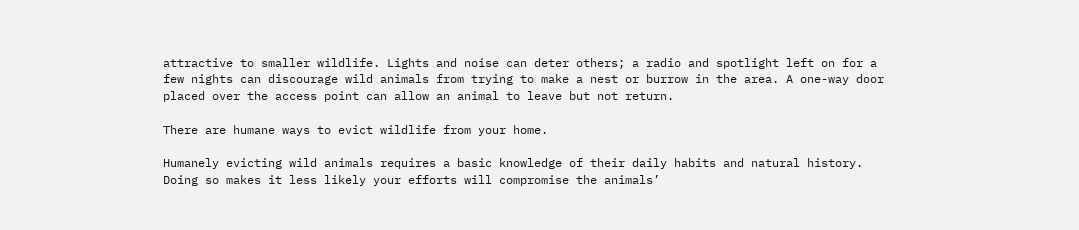attractive to smaller wildlife. Lights and noise can deter others; a radio and spotlight left on for a few nights can discourage wild animals from trying to make a nest or burrow in the area. A one-way door placed over the access point can allow an animal to leave but not return.

There are humane ways to evict wildlife from your home.

Humanely evicting wild animals requires a basic knowledge of their daily habits and natural history. Doing so makes it less likely your efforts will compromise the animals’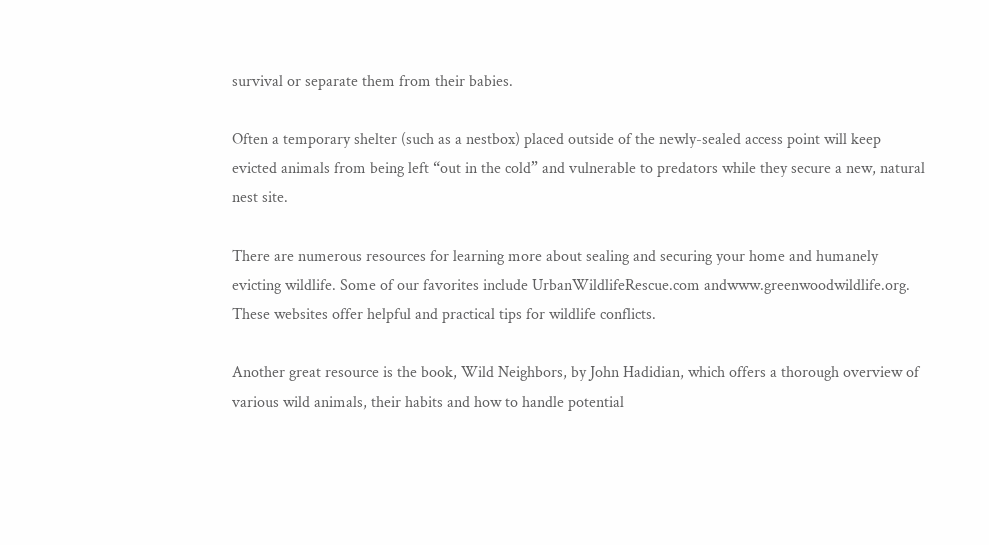survival or separate them from their babies.

Often a temporary shelter (such as a nestbox) placed outside of the newly-sealed access point will keep evicted animals from being left “out in the cold” and vulnerable to predators while they secure a new, natural nest site.

There are numerous resources for learning more about sealing and securing your home and humanely evicting wildlife. Some of our favorites include UrbanWildlifeRescue.com andwww.greenwoodwildlife.org. These websites offer helpful and practical tips for wildlife conflicts.

Another great resource is the book, Wild Neighbors, by John Hadidian, which offers a thorough overview of various wild animals, their habits and how to handle potential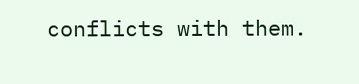conflicts with them.